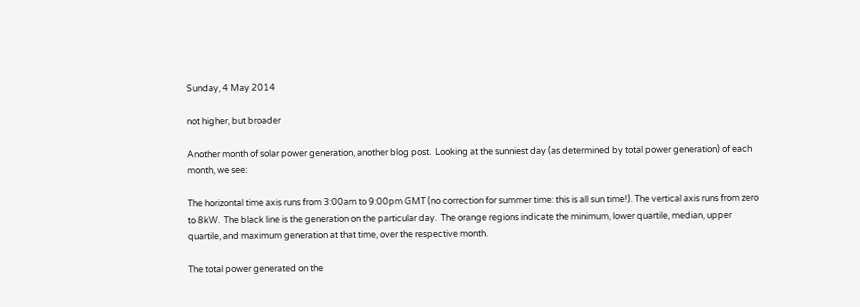Sunday, 4 May 2014

not higher, but broader

Another month of solar power generation, another blog post.  Looking at the sunniest day (as determined by total power generation) of each month, we see:

The horizontal time axis runs from 3:00am to 9:00pm GMT (no correction for summer time: this is all sun time!). The vertical axis runs from zero to 8kW.  The black line is the generation on the particular day.  The orange regions indicate the minimum, lower quartile, median, upper quartile, and maximum generation at that time, over the respective month.

The total power generated on the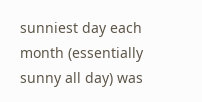sunniest day each month (essentially sunny all day) was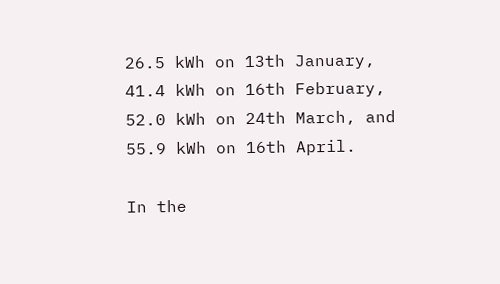26.5 kWh on 13th January, 41.4 kWh on 16th February, 52.0 kWh on 24th March, and 55.9 kWh on 16th April.

In the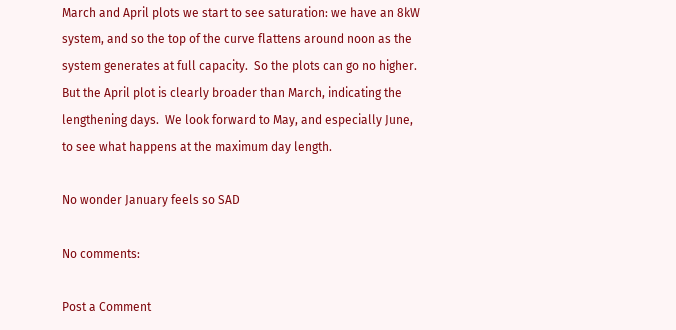March and April plots we start to see saturation: we have an 8kW system, and so the top of the curve flattens around noon as the system generates at full capacity.  So the plots can go no higher.  But the April plot is clearly broader than March, indicating the lengthening days.  We look forward to May, and especially June, to see what happens at the maximum day length.

No wonder January feels so SAD

No comments:

Post a Comment